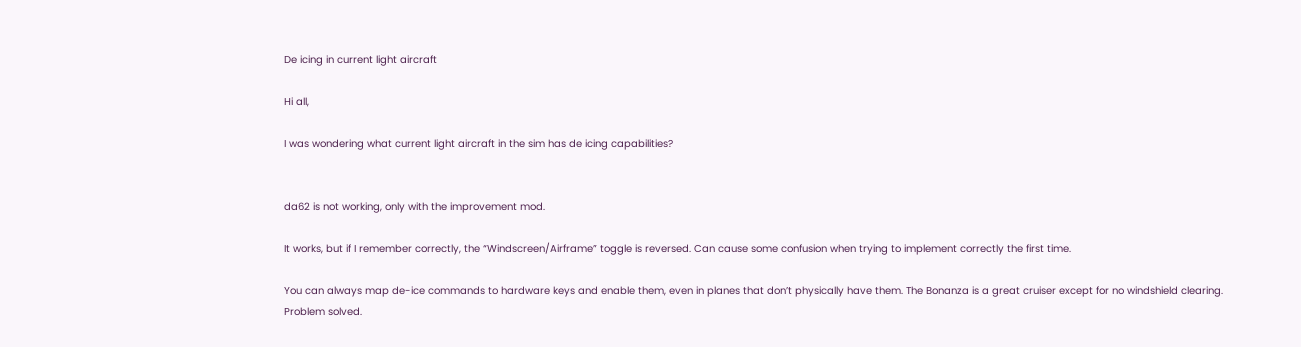De icing in current light aircraft

Hi all,

I was wondering what current light aircraft in the sim has de icing capabilities?


da62 is not working, only with the improvement mod.

It works, but if I remember correctly, the “Windscreen/Airframe” toggle is reversed. Can cause some confusion when trying to implement correctly the first time.

You can always map de-ice commands to hardware keys and enable them, even in planes that don’t physically have them. The Bonanza is a great cruiser except for no windshield clearing. Problem solved.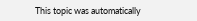This topic was automatically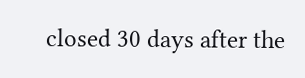closed 30 days after the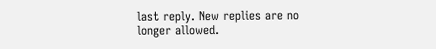last reply. New replies are no longer allowed.